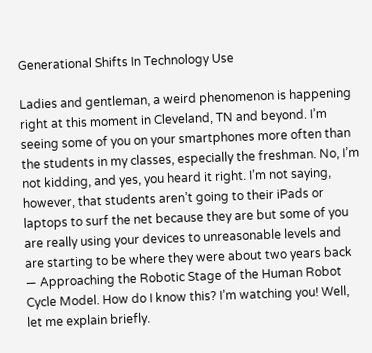Generational Shifts In Technology Use

Ladies and gentleman, a weird phenomenon is happening right at this moment in Cleveland, TN and beyond. I’m seeing some of you on your smartphones more often than the students in my classes, especially the freshman. No, I’m not kidding, and yes, you heard it right. I’m not saying, however, that students aren’t going to their iPads or laptops to surf the net because they are but some of you are really using your devices to unreasonable levels and are starting to be where they were about two years back — Approaching the Robotic Stage of the Human Robot Cycle Model. How do I know this? I’m watching you! Well, let me explain briefly.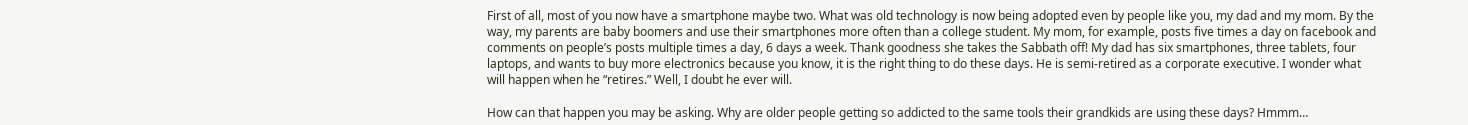First of all, most of you now have a smartphone maybe two. What was old technology is now being adopted even by people like you, my dad and my mom. By the way, my parents are baby boomers and use their smartphones more often than a college student. My mom, for example, posts five times a day on facebook and comments on people’s posts multiple times a day, 6 days a week. Thank goodness she takes the Sabbath off! My dad has six smartphones, three tablets, four laptops, and wants to buy more electronics because you know, it is the right thing to do these days. He is semi-retired as a corporate executive. I wonder what will happen when he “retires.” Well, I doubt he ever will.

How can that happen you may be asking. Why are older people getting so addicted to the same tools their grandkids are using these days? Hmmm…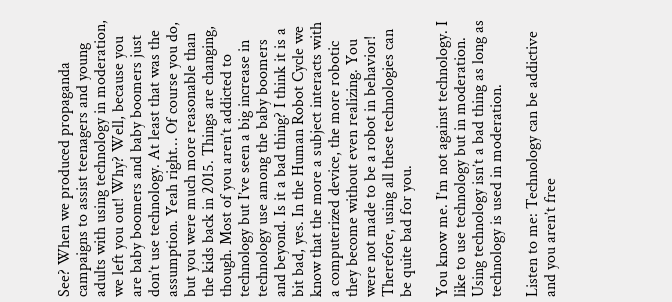See? When we produced propaganda campaigns to assist teenagers and young adults with using technology in moderation, we left you out! Why? Well, because you are baby boomers and baby boomers just don’t use technology. At least that was the assumption. Yeah right… Of course you do, but you were much more reasonable than the kids back in 2015. Things are changing, though. Most of you aren’t addicted to technology but I’ve seen a big increase in technology use among the baby boomers and beyond. Is it a bad thing? I think it is a bit bad, yes. In the Human Robot Cycle we know that the more a subject interacts with a computerized device, the more robotic they become without even realizing. You were not made to be a robot in behavior! Therefore, using all these technologies can be quite bad for you.

You know me. I’m not against technology. I like to use technology but in moderation. Using technology isn’t a bad thing as long as technology is used in moderation.

Listen to me: Technology can be addictive and you aren’t free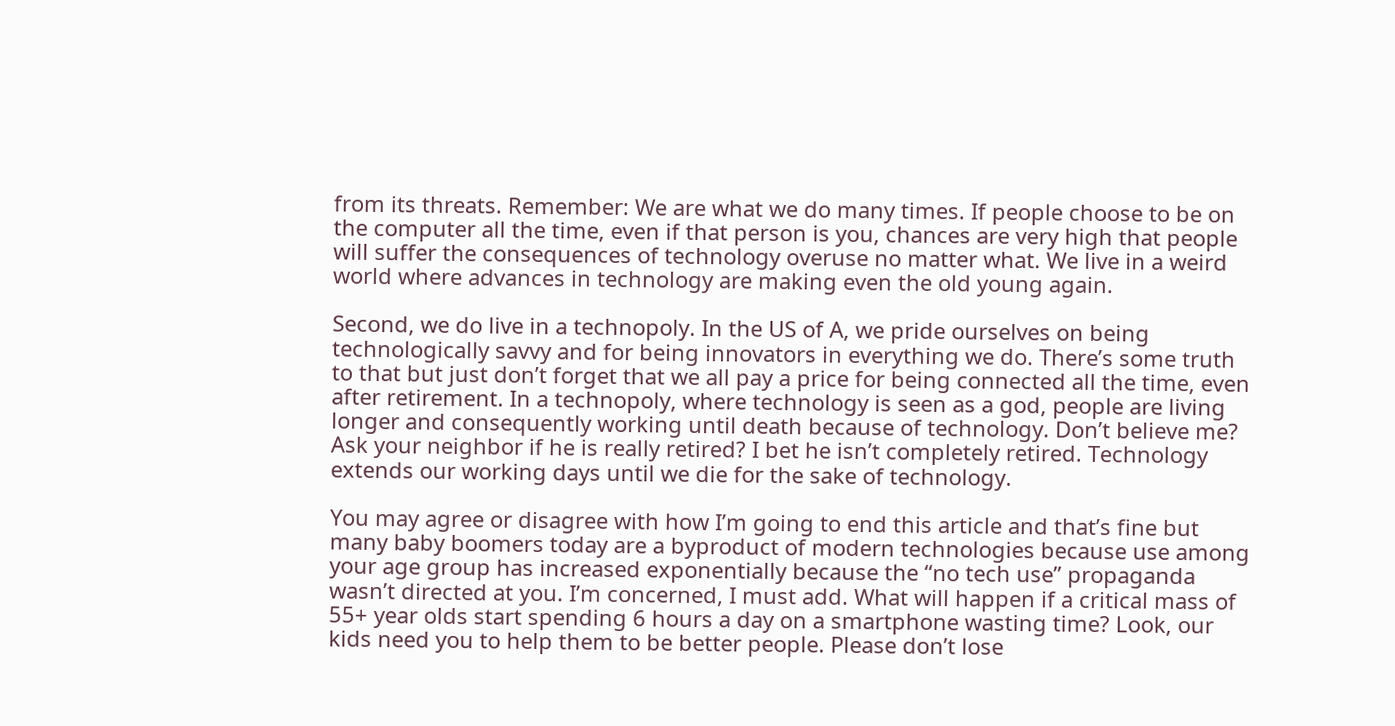from its threats. Remember: We are what we do many times. If people choose to be on the computer all the time, even if that person is you, chances are very high that people will suffer the consequences of technology overuse no matter what. We live in a weird world where advances in technology are making even the old young again.

Second, we do live in a technopoly. In the US of A, we pride ourselves on being technologically savvy and for being innovators in everything we do. There’s some truth to that but just don’t forget that we all pay a price for being connected all the time, even after retirement. In a technopoly, where technology is seen as a god, people are living longer and consequently working until death because of technology. Don’t believe me? Ask your neighbor if he is really retired? I bet he isn’t completely retired. Technology extends our working days until we die for the sake of technology.

You may agree or disagree with how I’m going to end this article and that’s fine but many baby boomers today are a byproduct of modern technologies because use among your age group has increased exponentially because the “no tech use” propaganda wasn’t directed at you. I’m concerned, I must add. What will happen if a critical mass of  55+ year olds start spending 6 hours a day on a smartphone wasting time? Look, our kids need you to help them to be better people. Please don’t lose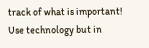track of what is important! Use technology but in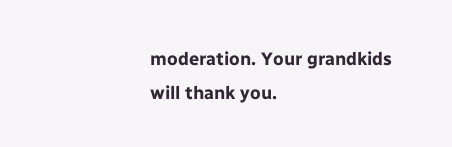moderation. Your grandkids will thank you.